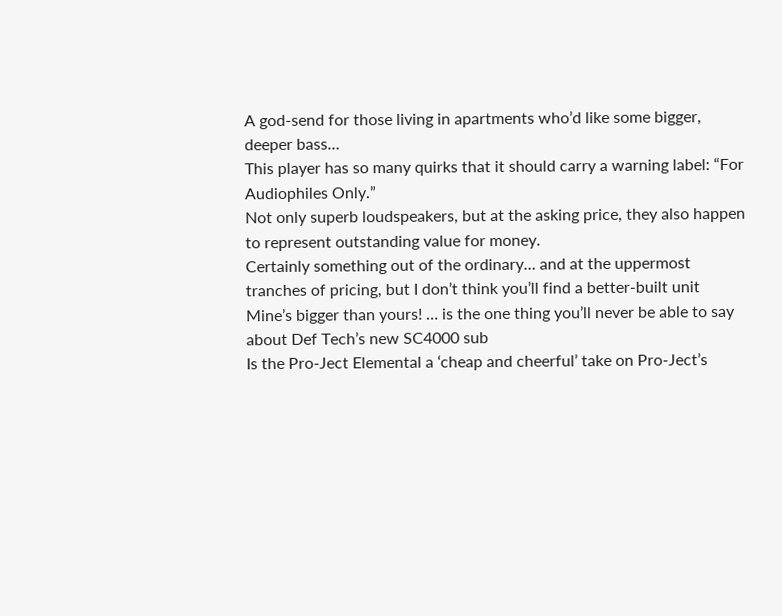A god-send for those living in apartments who’d like some bigger, deeper bass…
This player has so many quirks that it should carry a warning label: “For Audiophiles Only.”
Not only superb loudspeakers, but at the asking price, they also happen to represent outstanding value for money.
Certainly something out of the ordinary… and at the uppermost tranches of pricing, but I don’t think you’ll find a better-built unit
Mine’s bigger than yours! … is the one thing you’ll never be able to say about Def Tech’s new SC4000 sub
Is the Pro-Ject Elemental a ‘cheap and cheerful’ take on Pro-Ject’s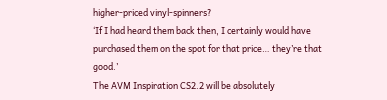higher-priced vinyl-spinners?
‘If I had heard them back then, I certainly would have purchased them on the spot for that price… they’re that good.’
The AVM Inspiration CS2.2 will be absolutely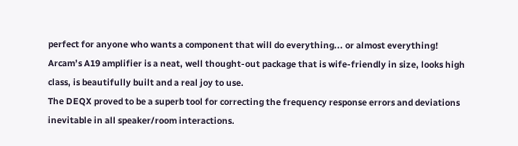perfect for anyone who wants a component that will do everything... or almost everything!
Arcam’s A19 amplifier is a neat, well thought-out package that is wife-friendly in size, looks high class, is beautifully built and a real joy to use.
The DEQX proved to be a superb tool for correcting the frequency response errors and deviations inevitable in all speaker/room interactions.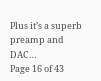Plus it’s a superb preamp and DAC…
Page 16 of 43